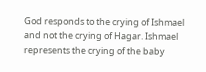God responds to the crying of Ishmael and not the crying of Hagar. Ishmael represents the crying of the baby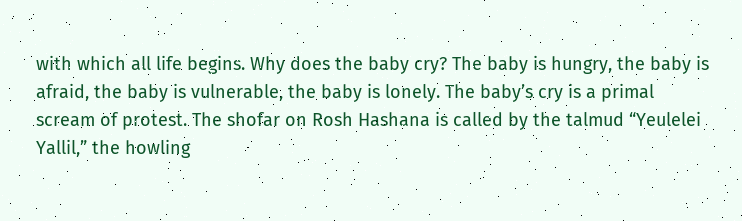with which all life begins. Why does the baby cry? The baby is hungry, the baby is afraid, the baby is vulnerable, the baby is lonely. The baby’s cry is a primal scream of protest. The shofar on Rosh Hashana is called by the talmud “Yeulelei Yallil,” the howling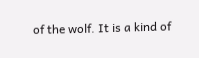of the wolf. It is a kind of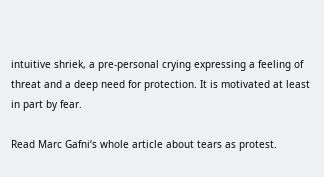intuitive shriek, a pre-personal crying expressing a feeling of threat and a deep need for protection. It is motivated at least in part by fear.

Read Marc Gafni‘s whole article about tears as protest.